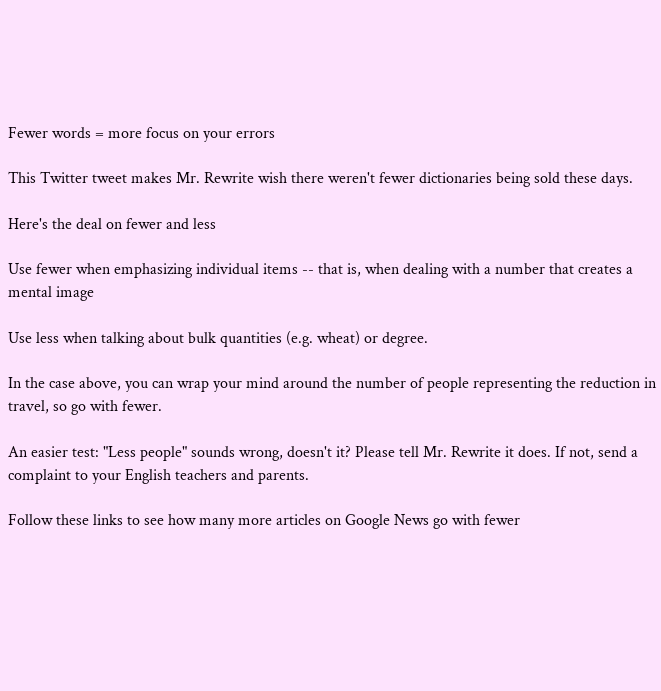Fewer words = more focus on your errors

This Twitter tweet makes Mr. Rewrite wish there weren't fewer dictionaries being sold these days.

Here's the deal on fewer and less

Use fewer when emphasizing individual items -- that is, when dealing with a number that creates a mental image

Use less when talking about bulk quantities (e.g. wheat) or degree.

In the case above, you can wrap your mind around the number of people representing the reduction in travel, so go with fewer.

An easier test: "Less people" sounds wrong, doesn't it? Please tell Mr. Rewrite it does. If not, send a complaint to your English teachers and parents.

Follow these links to see how many more articles on Google News go with fewer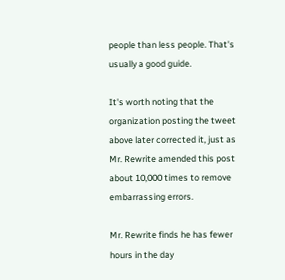people than less people. That's usually a good guide.

It's worth noting that the organization posting the tweet above later corrected it, just as Mr. Rewrite amended this post about 10,000 times to remove embarrassing errors.

Mr. Rewrite finds he has fewer hours in the day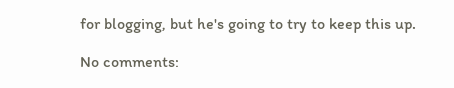for blogging, but he's going to try to keep this up.

No comments: